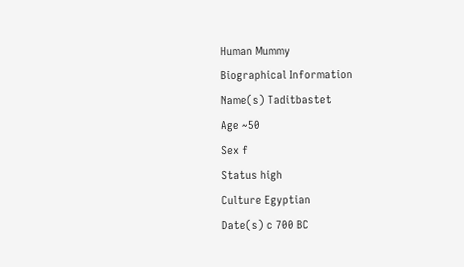Human Mummy
Biographical Information
Name(s) Taditbastet
Age ~50
Sex f
Status high
Culture Egyptian
Date(s) c 700 BC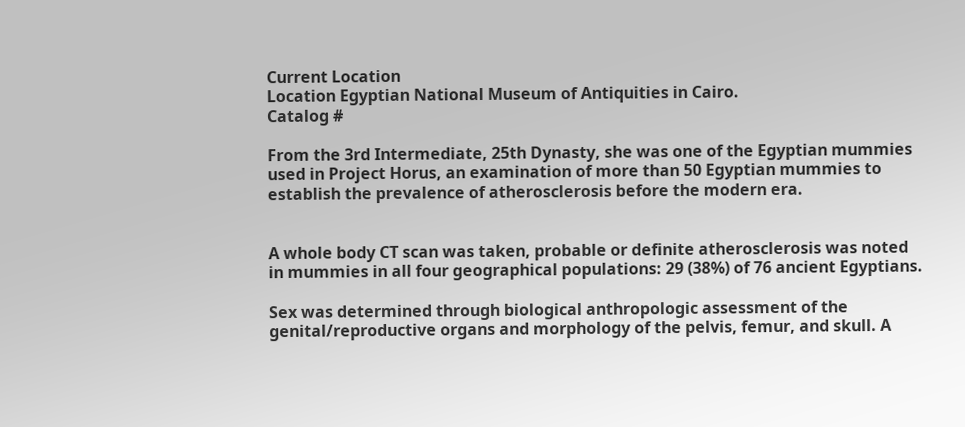Current Location
Location Egyptian National Museum of Antiquities in Cairo.
Catalog #

From the 3rd Intermediate, 25th Dynasty, she was one of the Egyptian mummies used in Project Horus, an examination of more than 50 Egyptian mummies to establish the prevalence of atherosclerosis before the modern era.


A whole body CT scan was taken, probable or definite atherosclerosis was noted in mummies in all four geographical populations: 29 (38%) of 76 ancient Egyptians.

Sex was determined through biological anthropologic assessment of the genital/reproductive organs and morphology of the pelvis, femur, and skull. A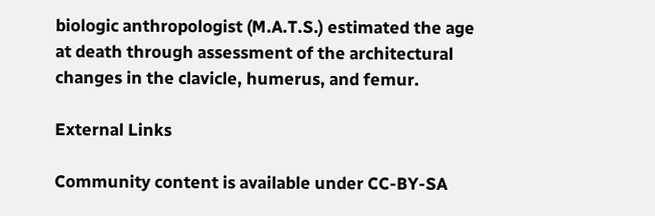biologic anthropologist (M.A.T.S.) estimated the age at death through assessment of the architectural changes in the clavicle, humerus, and femur.

External Links

Community content is available under CC-BY-SA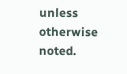unless otherwise noted.